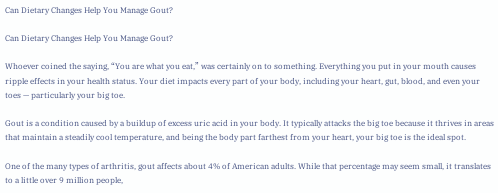Can Dietary Changes Help You Manage Gout?

Can Dietary Changes Help You Manage Gout?

Whoever coined the saying, “You are what you eat,” was certainly on to something. Everything you put in your mouth causes ripple effects in your health status. Your diet impacts every part of your body, including your heart, gut, blood, and even your toes — particularly your big toe.

Gout is a condition caused by a buildup of excess uric acid in your body. It typically attacks the big toe because it thrives in areas that maintain a steadily cool temperature, and being the body part farthest from your heart, your big toe is the ideal spot.

One of the many types of arthritis, gout affects about 4% of American adults. While that percentage may seem small, it translates to a little over 9 million people,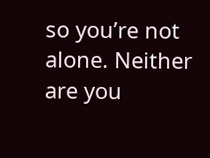so you’re not alone. Neither are you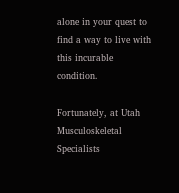alone in your quest to find a way to live with this incurable condition.

Fortunately, at Utah Musculoskeletal Specialists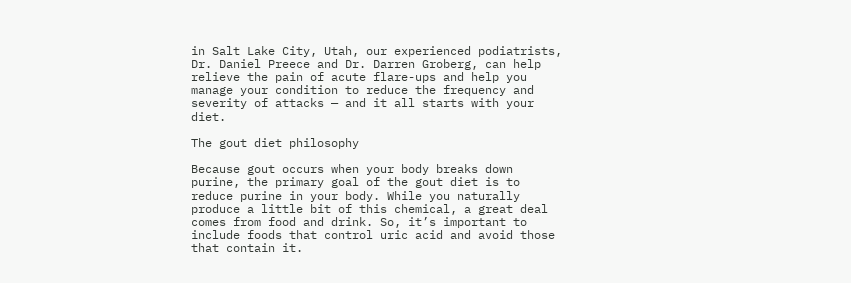in Salt Lake City, Utah, our experienced podiatrists, Dr. Daniel Preece and Dr. Darren Groberg, can help relieve the pain of acute flare-ups and help you manage your condition to reduce the frequency and severity of attacks — and it all starts with your diet.

The gout diet philosophy

Because gout occurs when your body breaks down purine, the primary goal of the gout diet is to reduce purine in your body. While you naturally produce a little bit of this chemical, a great deal comes from food and drink. So, it’s important to include foods that control uric acid and avoid those that contain it.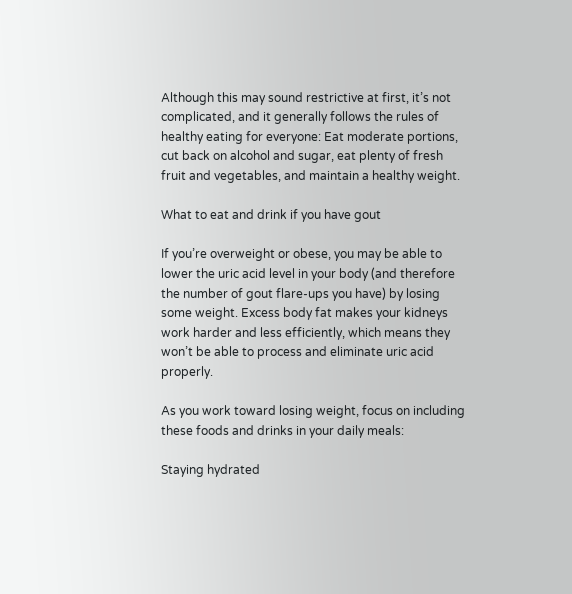Although this may sound restrictive at first, it’s not complicated, and it generally follows the rules of healthy eating for everyone: Eat moderate portions, cut back on alcohol and sugar, eat plenty of fresh fruit and vegetables, and maintain a healthy weight.

What to eat and drink if you have gout

If you’re overweight or obese, you may be able to lower the uric acid level in your body (and therefore the number of gout flare-ups you have) by losing some weight. Excess body fat makes your kidneys work harder and less efficiently, which means they won’t be able to process and eliminate uric acid properly.

As you work toward losing weight, focus on including these foods and drinks in your daily meals:

Staying hydrated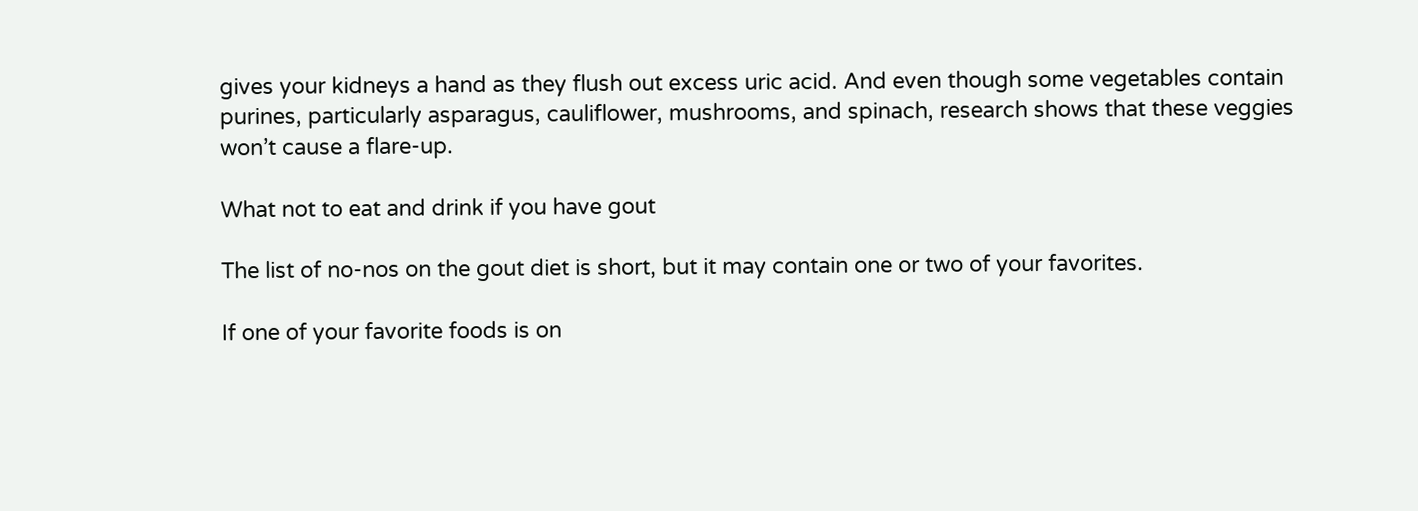gives your kidneys a hand as they flush out excess uric acid. And even though some vegetables contain purines, particularly asparagus, cauliflower, mushrooms, and spinach, research shows that these veggies won’t cause a flare-up.

What not to eat and drink if you have gout

The list of no-nos on the gout diet is short, but it may contain one or two of your favorites.

If one of your favorite foods is on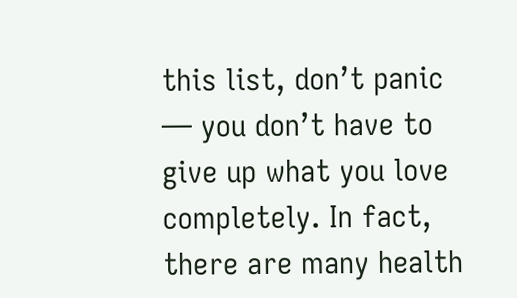this list, don’t panic — you don’t have to give up what you love completely. In fact, there are many health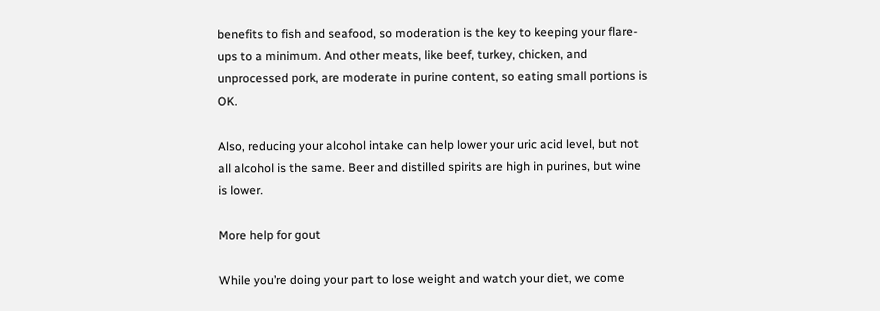benefits to fish and seafood, so moderation is the key to keeping your flare-ups to a minimum. And other meats, like beef, turkey, chicken, and unprocessed pork, are moderate in purine content, so eating small portions is OK.

Also, reducing your alcohol intake can help lower your uric acid level, but not all alcohol is the same. Beer and distilled spirits are high in purines, but wine is lower.

More help for gout

While you’re doing your part to lose weight and watch your diet, we come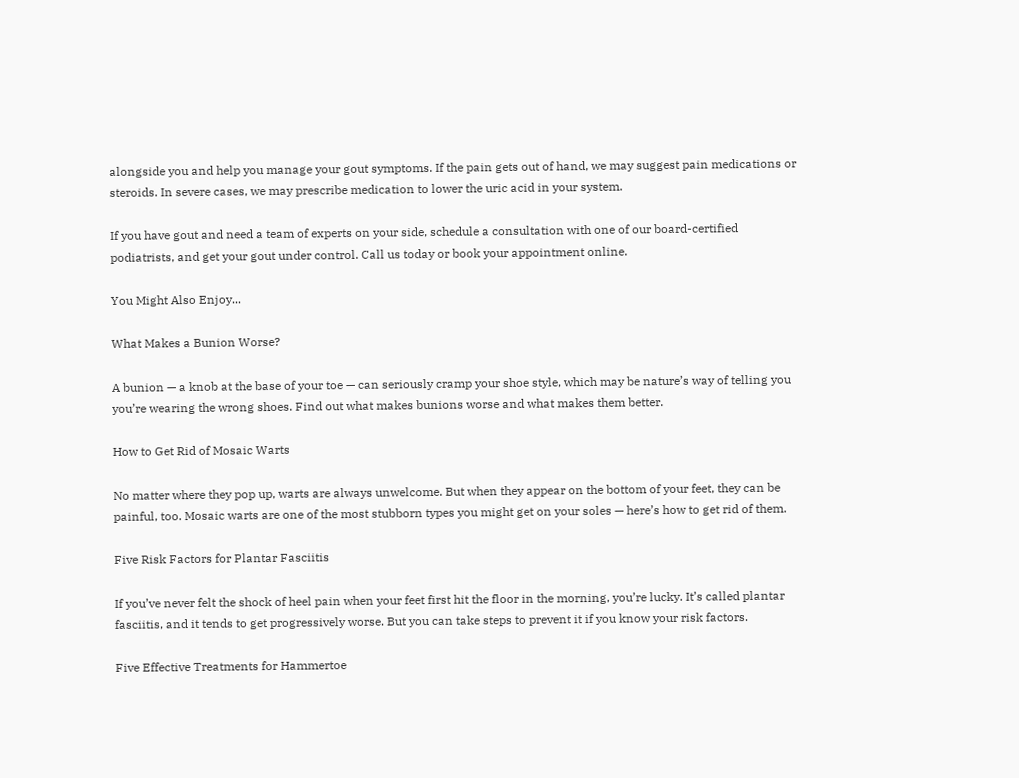alongside you and help you manage your gout symptoms. If the pain gets out of hand, we may suggest pain medications or steroids. In severe cases, we may prescribe medication to lower the uric acid in your system.

If you have gout and need a team of experts on your side, schedule a consultation with one of our board-certified podiatrists, and get your gout under control. Call us today or book your appointment online.

You Might Also Enjoy...

What Makes a Bunion Worse?

A bunion — a knob at the base of your toe — can seriously cramp your shoe style, which may be nature’s way of telling you you’re wearing the wrong shoes. Find out what makes bunions worse and what makes them better.

How to Get Rid of Mosaic Warts

No matter where they pop up, warts are always unwelcome. But when they appear on the bottom of your feet, they can be painful, too. Mosaic warts are one of the most stubborn types you might get on your soles — here’s how to get rid of them.

Five Risk Factors for Plantar Fasciitis

If you’ve never felt the shock of heel pain when your feet first hit the floor in the morning, you’re lucky. It’s called plantar fasciitis, and it tends to get progressively worse. But you can take steps to prevent it if you know your risk factors.

Five Effective Treatments for Hammertoe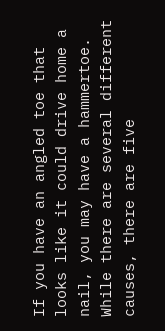If you have an angled toe that looks like it could drive home a nail, you may have a hammertoe. While there are several different causes, there are five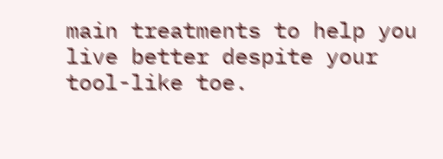main treatments to help you live better despite your tool-like toe.